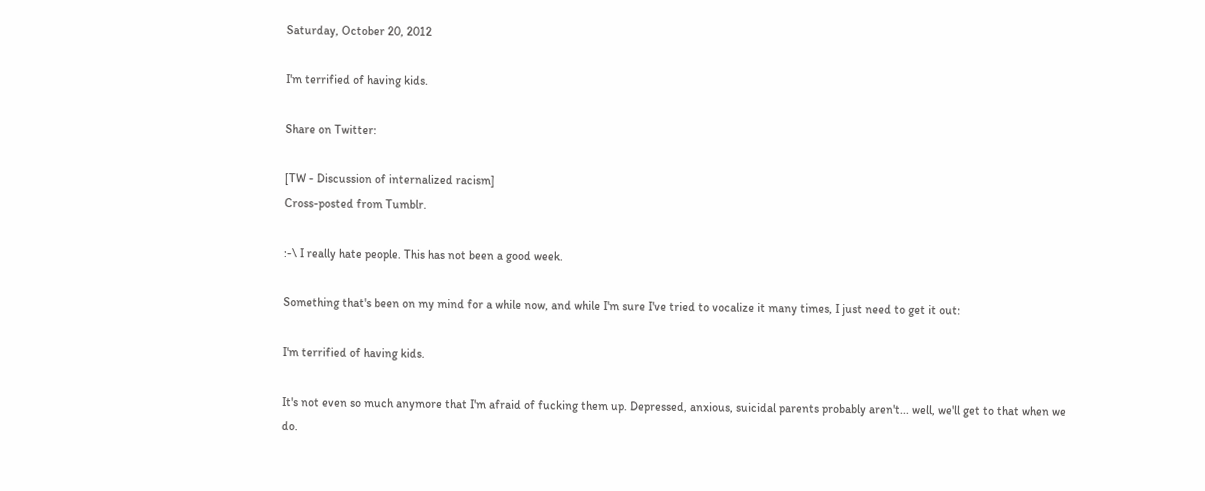Saturday, October 20, 2012

I'm terrified of having kids.

Share on Twitter:

[TW - Discussion of internalized racism]
Cross-posted from Tumblr.

:-\ I really hate people. This has not been a good week.

Something that's been on my mind for a while now, and while I'm sure I've tried to vocalize it many times, I just need to get it out:

I'm terrified of having kids.

It's not even so much anymore that I'm afraid of fucking them up. Depressed, anxious, suicidal parents probably aren't... well, we'll get to that when we do.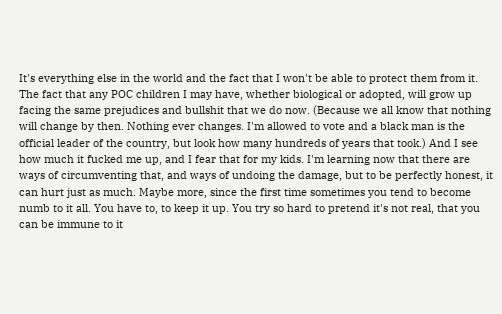It's everything else in the world and the fact that I won't be able to protect them from it. The fact that any POC children I may have, whether biological or adopted, will grow up facing the same prejudices and bullshit that we do now. (Because we all know that nothing will change by then. Nothing ever changes. I'm allowed to vote and a black man is the official leader of the country, but look how many hundreds of years that took.) And I see how much it fucked me up, and I fear that for my kids. I'm learning now that there are ways of circumventing that, and ways of undoing the damage, but to be perfectly honest, it can hurt just as much. Maybe more, since the first time sometimes you tend to become numb to it all. You have to, to keep it up. You try so hard to pretend it's not real, that you can be immune to it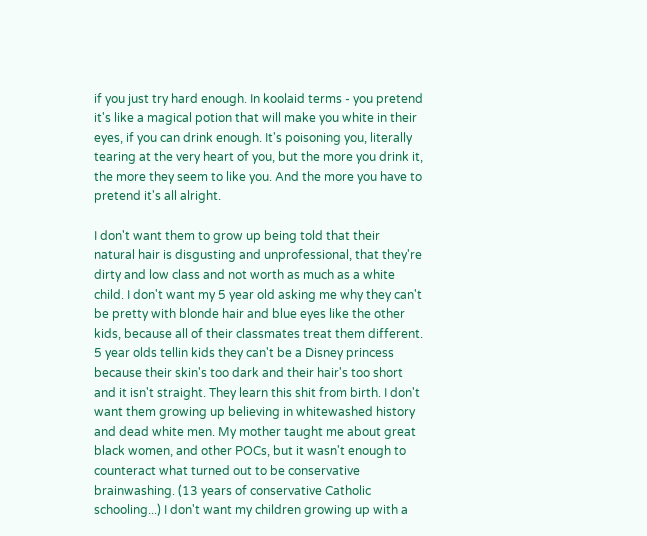if you just try hard enough. In koolaid terms - you pretend it's like a magical potion that will make you white in their eyes, if you can drink enough. It's poisoning you, literally tearing at the very heart of you, but the more you drink it, the more they seem to like you. And the more you have to pretend it's all alright.

I don't want them to grow up being told that their natural hair is disgusting and unprofessional, that they're dirty and low class and not worth as much as a white child. I don't want my 5 year old asking me why they can't be pretty with blonde hair and blue eyes like the other kids, because all of their classmates treat them different. 5 year olds tellin kids they can't be a Disney princess because their skin's too dark and their hair's too short and it isn't straight. They learn this shit from birth. I don't want them growing up believing in whitewashed history and dead white men. My mother taught me about great black women, and other POCs, but it wasn't enough to counteract what turned out to be conservative brainwashing. (13 years of conservative Catholic schooling...) I don't want my children growing up with a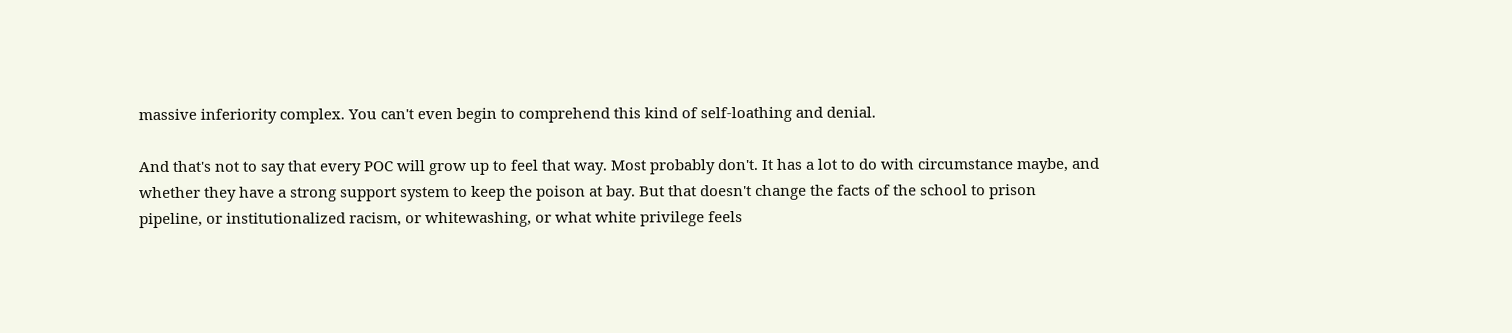massive inferiority complex. You can't even begin to comprehend this kind of self-loathing and denial.

And that's not to say that every POC will grow up to feel that way. Most probably don't. It has a lot to do with circumstance maybe, and whether they have a strong support system to keep the poison at bay. But that doesn't change the facts of the school to prison pipeline, or institutionalized racism, or whitewashing, or what white privilege feels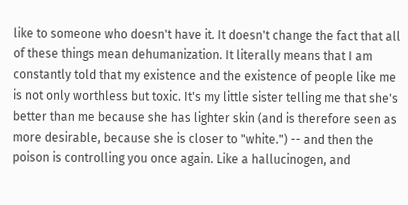like to someone who doesn't have it. It doesn't change the fact that all of these things mean dehumanization. It literally means that I am constantly told that my existence and the existence of people like me is not only worthless but toxic. It's my little sister telling me that she's better than me because she has lighter skin (and is therefore seen as more desirable, because she is closer to "white.") -- and then the poison is controlling you once again. Like a hallucinogen, and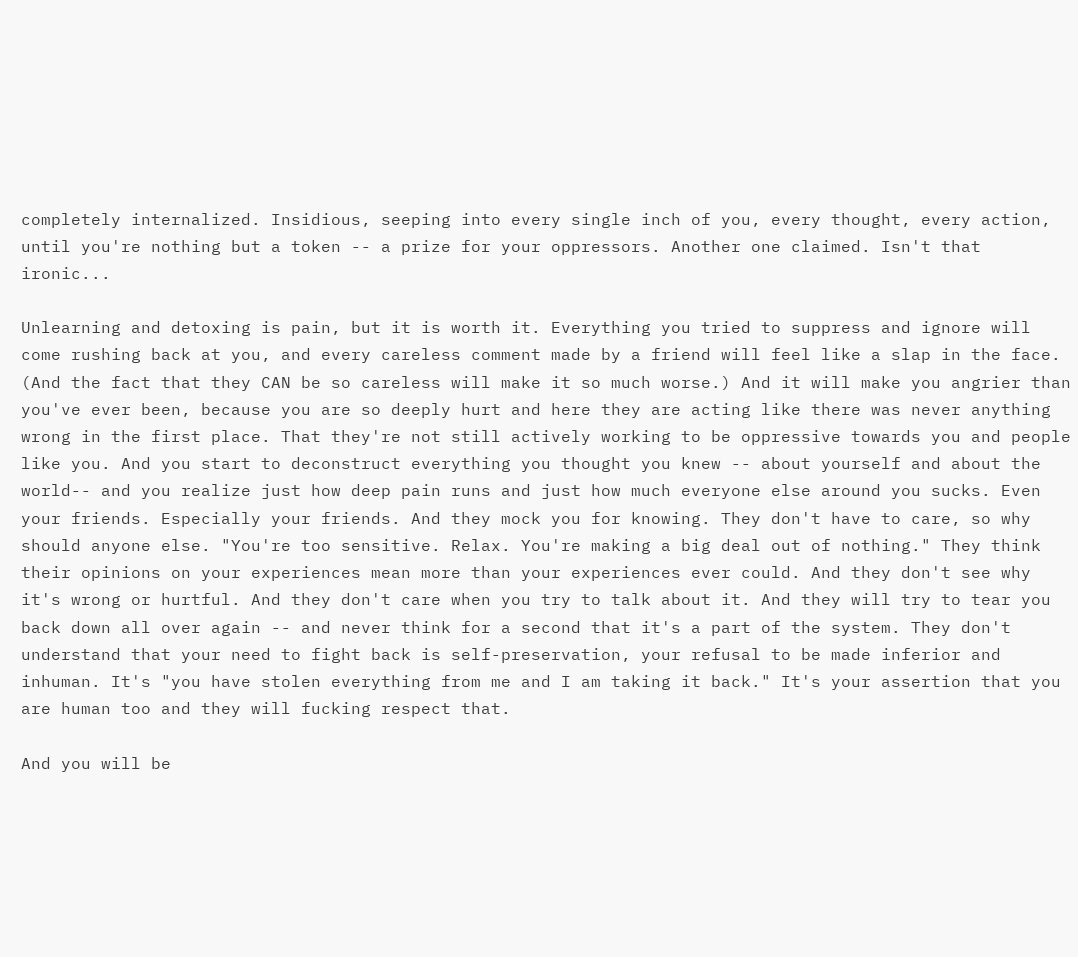completely internalized. Insidious, seeping into every single inch of you, every thought, every action, until you're nothing but a token -- a prize for your oppressors. Another one claimed. Isn't that ironic...

Unlearning and detoxing is pain, but it is worth it. Everything you tried to suppress and ignore will come rushing back at you, and every careless comment made by a friend will feel like a slap in the face. (And the fact that they CAN be so careless will make it so much worse.) And it will make you angrier than you've ever been, because you are so deeply hurt and here they are acting like there was never anything wrong in the first place. That they're not still actively working to be oppressive towards you and people like you. And you start to deconstruct everything you thought you knew -- about yourself and about the world-- and you realize just how deep pain runs and just how much everyone else around you sucks. Even your friends. Especially your friends. And they mock you for knowing. They don't have to care, so why should anyone else. "You're too sensitive. Relax. You're making a big deal out of nothing." They think their opinions on your experiences mean more than your experiences ever could. And they don't see why it's wrong or hurtful. And they don't care when you try to talk about it. And they will try to tear you back down all over again -- and never think for a second that it's a part of the system. They don't understand that your need to fight back is self-preservation, your refusal to be made inferior and inhuman. It's "you have stolen everything from me and I am taking it back." It's your assertion that you are human too and they will fucking respect that.

And you will be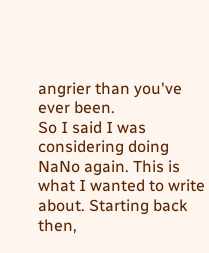angrier than you've ever been.
So I said I was considering doing NaNo again. This is what I wanted to write about. Starting back then,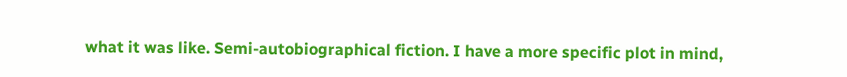what it was like. Semi-autobiographical fiction. I have a more specific plot in mind,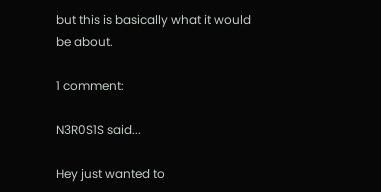but this is basically what it would be about.

1 comment:

N3R0S1S said...

Hey just wanted to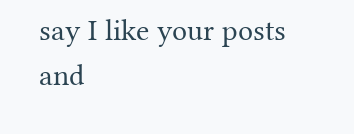say I like your posts and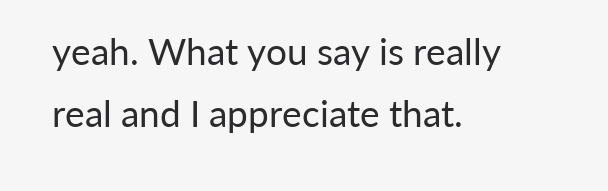yeah. What you say is really real and I appreciate that.